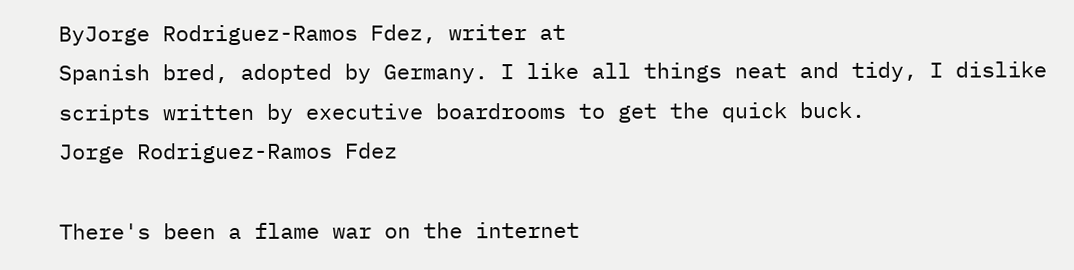ByJorge Rodriguez-Ramos Fdez, writer at
Spanish bred, adopted by Germany. I like all things neat and tidy, I dislike scripts written by executive boardrooms to get the quick buck.
Jorge Rodriguez-Ramos Fdez

There's been a flame war on the internet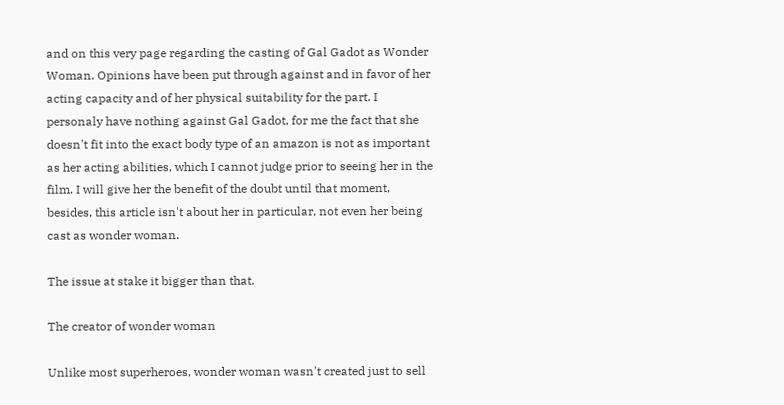and on this very page regarding the casting of Gal Gadot as Wonder Woman. Opinions have been put through against and in favor of her acting capacity and of her physical suitability for the part. I personaly have nothing against Gal Gadot, for me the fact that she doesn't fit into the exact body type of an amazon is not as important as her acting abilities, which I cannot judge prior to seeing her in the film. I will give her the benefit of the doubt until that moment, besides, this article isn't about her in particular, not even her being cast as wonder woman.

The issue at stake it bigger than that.

The creator of wonder woman

Unlike most superheroes, wonder woman wasn't created just to sell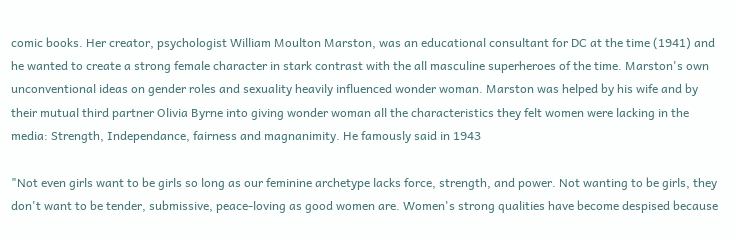comic books. Her creator, psychologist William Moulton Marston, was an educational consultant for DC at the time (1941) and he wanted to create a strong female character in stark contrast with the all masculine superheroes of the time. Marston's own unconventional ideas on gender roles and sexuality heavily influenced wonder woman. Marston was helped by his wife and by their mutual third partner Olivia Byrne into giving wonder woman all the characteristics they felt women were lacking in the media: Strength, Independance, fairness and magnanimity. He famously said in 1943

"Not even girls want to be girls so long as our feminine archetype lacks force, strength, and power. Not wanting to be girls, they don't want to be tender, submissive, peace-loving as good women are. Women's strong qualities have become despised because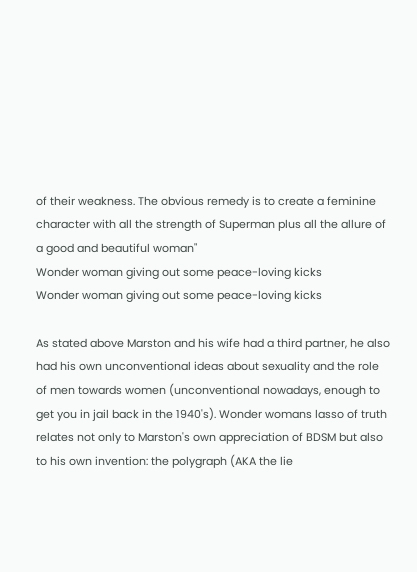of their weakness. The obvious remedy is to create a feminine character with all the strength of Superman plus all the allure of a good and beautiful woman"
Wonder woman giving out some peace-loving kicks
Wonder woman giving out some peace-loving kicks

As stated above Marston and his wife had a third partner, he also had his own unconventional ideas about sexuality and the role of men towards women (unconventional nowadays, enough to get you in jail back in the 1940's). Wonder womans lasso of truth relates not only to Marston's own appreciation of BDSM but also to his own invention: the polygraph (AKA the lie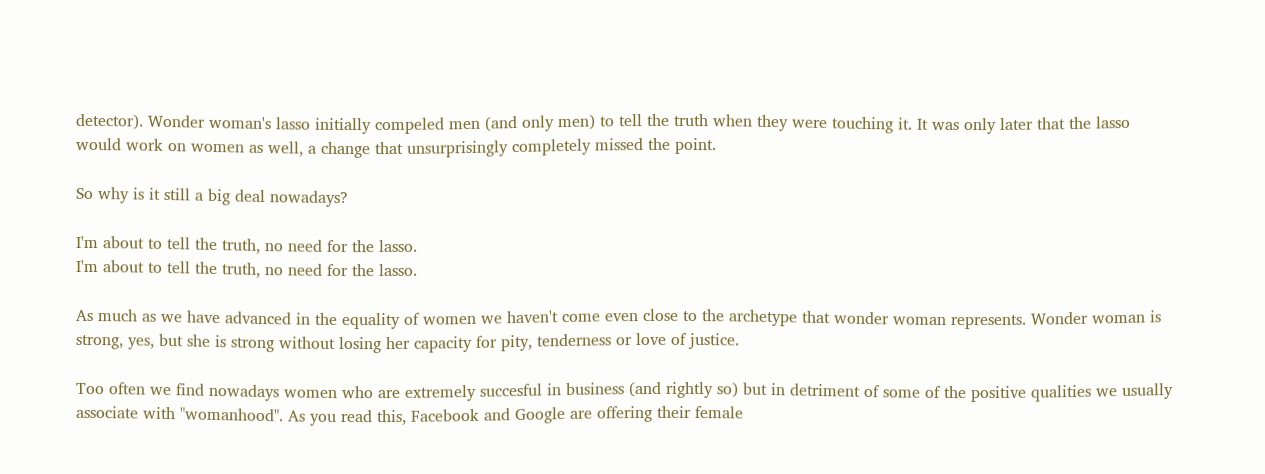detector). Wonder woman's lasso initially compeled men (and only men) to tell the truth when they were touching it. It was only later that the lasso would work on women as well, a change that unsurprisingly completely missed the point.

So why is it still a big deal nowadays?

I'm about to tell the truth, no need for the lasso.
I'm about to tell the truth, no need for the lasso.

As much as we have advanced in the equality of women we haven't come even close to the archetype that wonder woman represents. Wonder woman is strong, yes, but she is strong without losing her capacity for pity, tenderness or love of justice.

Too often we find nowadays women who are extremely succesful in business (and rightly so) but in detriment of some of the positive qualities we usually associate with "womanhood". As you read this, Facebook and Google are offering their female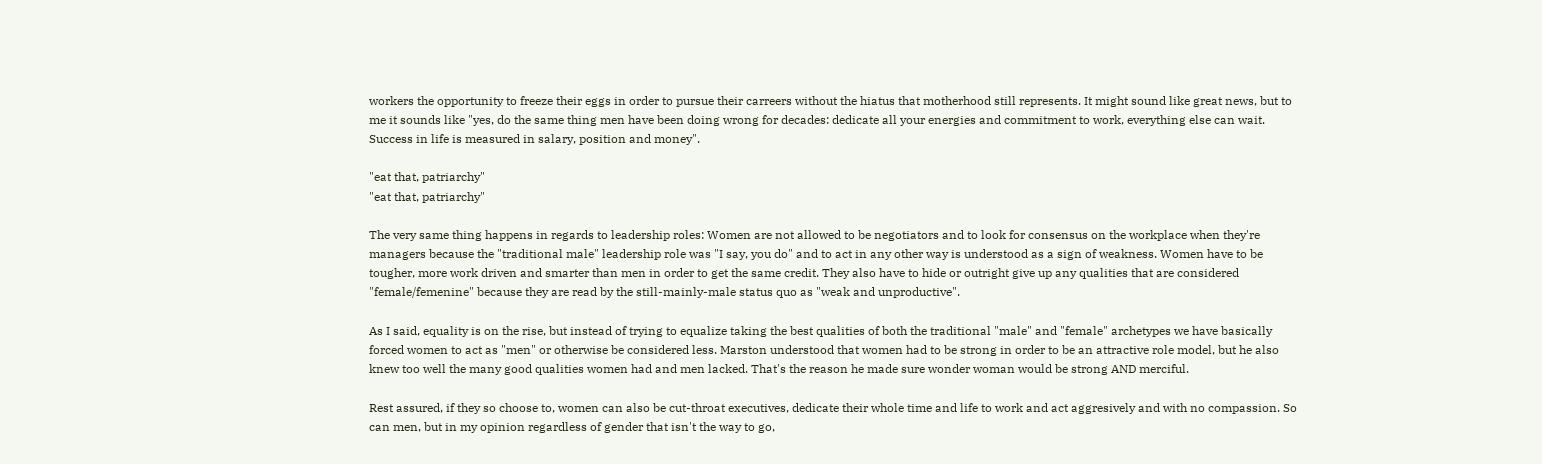workers the opportunity to freeze their eggs in order to pursue their carreers without the hiatus that motherhood still represents. It might sound like great news, but to me it sounds like "yes, do the same thing men have been doing wrong for decades: dedicate all your energies and commitment to work, everything else can wait. Success in life is measured in salary, position and money".

"eat that, patriarchy"
"eat that, patriarchy"

The very same thing happens in regards to leadership roles: Women are not allowed to be negotiators and to look for consensus on the workplace when they're managers because the "traditional male" leadership role was "I say, you do" and to act in any other way is understood as a sign of weakness. Women have to be tougher, more work driven and smarter than men in order to get the same credit. They also have to hide or outright give up any qualities that are considered "female/femenine" because they are read by the still-mainly-male status quo as "weak and unproductive".

As I said, equality is on the rise, but instead of trying to equalize taking the best qualities of both the traditional "male" and "female" archetypes we have basically forced women to act as "men" or otherwise be considered less. Marston understood that women had to be strong in order to be an attractive role model, but he also knew too well the many good qualities women had and men lacked. That's the reason he made sure wonder woman would be strong AND merciful.

Rest assured, if they so choose to, women can also be cut-throat executives, dedicate their whole time and life to work and act aggresively and with no compassion. So can men, but in my opinion regardless of gender that isn't the way to go,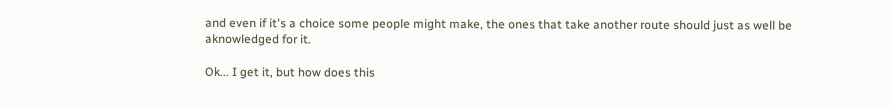and even if it's a choice some people might make, the ones that take another route should just as well be aknowledged for it.

Ok... I get it, but how does this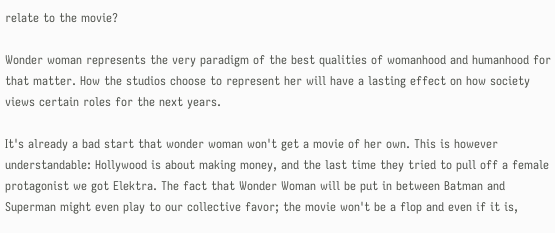relate to the movie?

Wonder woman represents the very paradigm of the best qualities of womanhood and humanhood for that matter. How the studios choose to represent her will have a lasting effect on how society views certain roles for the next years.

It's already a bad start that wonder woman won't get a movie of her own. This is however understandable: Hollywood is about making money, and the last time they tried to pull off a female protagonist we got Elektra. The fact that Wonder Woman will be put in between Batman and Superman might even play to our collective favor; the movie won't be a flop and even if it is,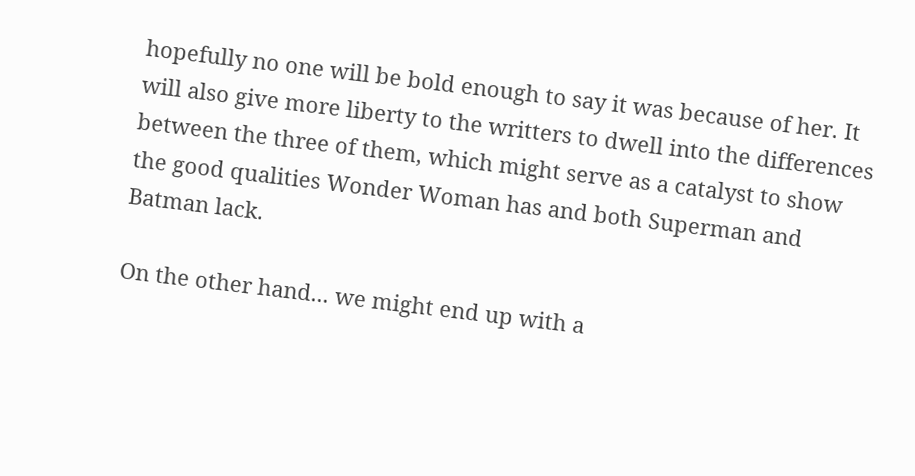hopefully no one will be bold enough to say it was because of her. It will also give more liberty to the writters to dwell into the differences between the three of them, which might serve as a catalyst to show the good qualities Wonder Woman has and both Superman and Batman lack.

On the other hand... we might end up with a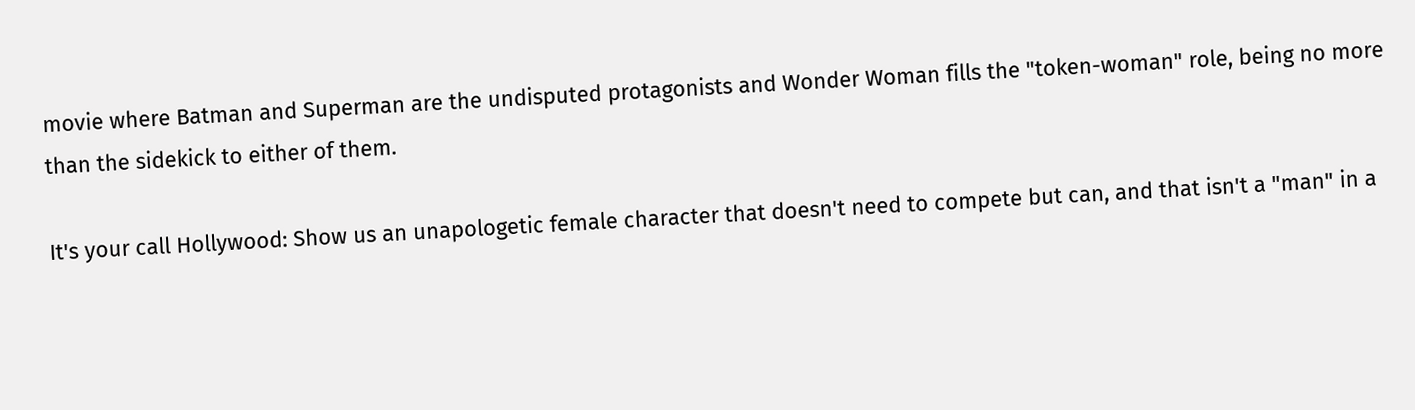movie where Batman and Superman are the undisputed protagonists and Wonder Woman fills the "token-woman" role, being no more than the sidekick to either of them.

It's your call Hollywood: Show us an unapologetic female character that doesn't need to compete but can, and that isn't a "man" in a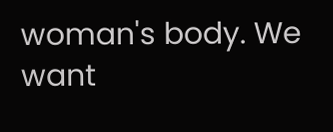woman's body. We want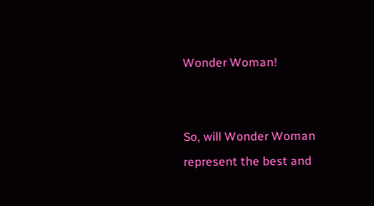Wonder Woman!


So, will Wonder Woman represent the best and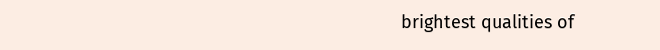brightest qualities of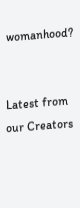womanhood?


Latest from our Creators